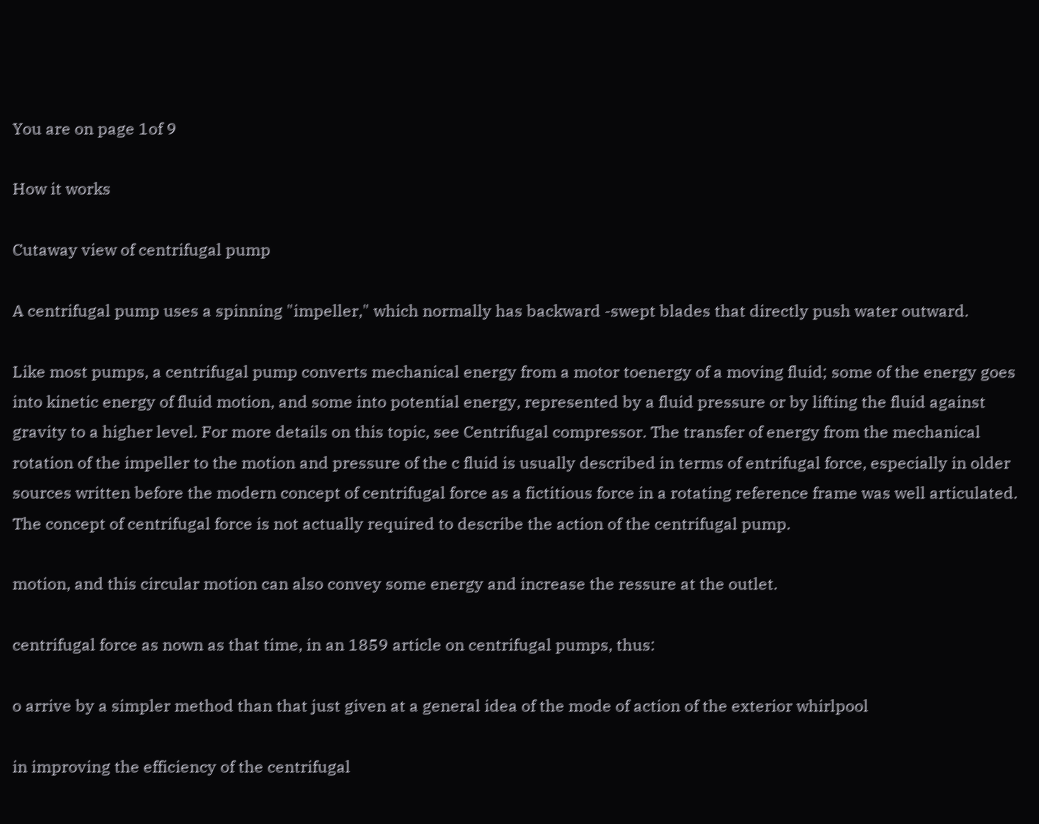You are on page 1of 9

How it works

Cutaway view of centrifugal pump

A centrifugal pump uses a spinning "impeller," which normally has backward -swept blades that directly push water outward.

Like most pumps, a centrifugal pump converts mechanical energy from a motor toenergy of a moving fluid; some of the energy goes into kinetic energy of fluid motion, and some into potential energy, represented by a fluid pressure or by lifting the fluid against gravity to a higher level. For more details on this topic, see Centrifugal compressor. The transfer of energy from the mechanical rotation of the impeller to the motion and pressure of the c fluid is usually described in terms of entrifugal force, especially in older sources written before the modern concept of centrifugal force as a fictitious force in a rotating reference frame was well articulated. The concept of centrifugal force is not actually required to describe the action of the centrifugal pump.

motion, and this circular motion can also convey some energy and increase the ressure at the outlet.

centrifugal force as nown as that time, in an 1859 article on centrifugal pumps, thus:

o arrive by a simpler method than that just given at a general idea of the mode of action of the exterior whirlpool

in improving the efficiency of the centrifugal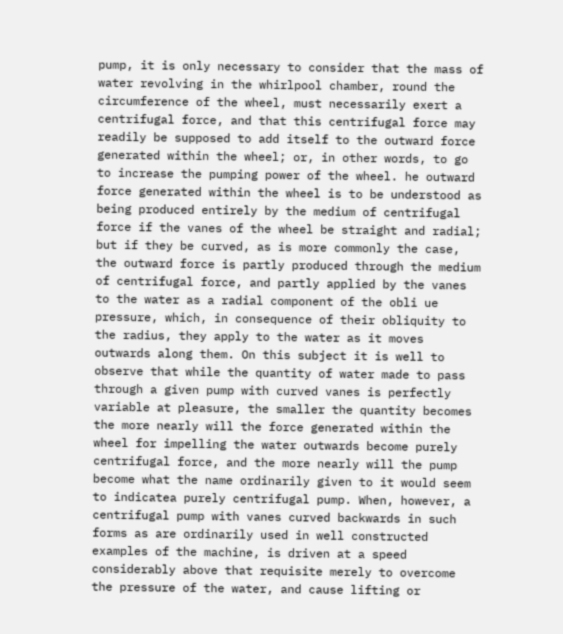pump, it is only necessary to consider that the mass of water revolving in the whirlpool chamber, round the circumference of the wheel, must necessarily exert a centrifugal force, and that this centrifugal force may readily be supposed to add itself to the outward force generated within the wheel; or, in other words, to go to increase the pumping power of the wheel. he outward force generated within the wheel is to be understood as being produced entirely by the medium of centrifugal force if the vanes of the wheel be straight and radial; but if they be curved, as is more commonly the case, the outward force is partly produced through the medium of centrifugal force, and partly applied by the vanes to the water as a radial component of the obli ue pressure, which, in consequence of their obliquity to the radius, they apply to the water as it moves outwards along them. On this subject it is well to observe that while the quantity of water made to pass through a given pump with curved vanes is perfectly variable at pleasure, the smaller the quantity becomes the more nearly will the force generated within the wheel for impelling the water outwards become purely centrifugal force, and the more nearly will the pump become what the name ordinarily given to it would seem to indicatea purely centrifugal pump. When, however, a centrifugal pump with vanes curved backwards in such forms as are ordinarily used in well constructed examples of the machine, is driven at a speed considerably above that requisite merely to overcome the pressure of the water, and cause lifting or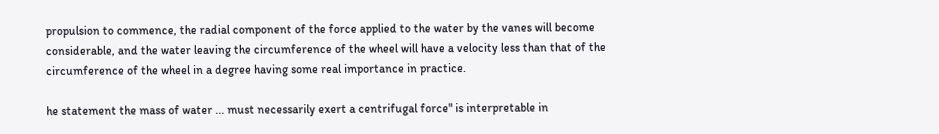propulsion to commence, the radial component of the force applied to the water by the vanes will become considerable, and the water leaving the circumference of the wheel will have a velocity less than that of the circumference of the wheel in a degree having some real importance in practice.

he statement the mass of water ... must necessarily exert a centrifugal force" is interpretable in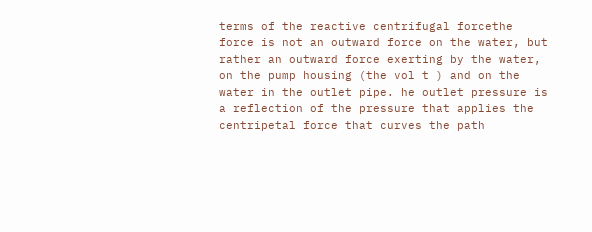terms of the reactive centrifugal forcethe force is not an outward force on the water, but rather an outward force exerting by the water, on the pump housing (the vol t ) and on the water in the outlet pipe. he outlet pressure is a reflection of the pressure that applies the centripetal force that curves the path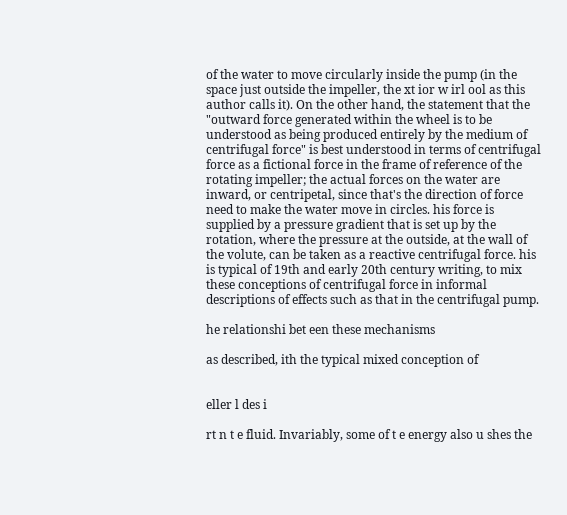of the water to move circularly inside the pump (in the space just outside the impeller, the xt ior w irl ool as this author calls it). On the other hand, the statement that the "outward force generated within the wheel is to be understood as being produced entirely by the medium of centrifugal force" is best understood in terms of centrifugal force as a fictional force in the frame of reference of the rotating impeller; the actual forces on the water are inward, or centripetal, since that's the direction of force need to make the water move in circles. his force is supplied by a pressure gradient that is set up by the rotation, where the pressure at the outside, at the wall of the volute, can be taken as a reactive centrifugal force. his is typical of 19th and early 20th century writing, to mix these conceptions of centrifugal force in informal descriptions of effects such as that in the centrifugal pump.

he relationshi bet een these mechanisms

as described, ith the typical mixed conception of


eller l des i

rt n t e fluid. Invariably, some of t e energy also u shes the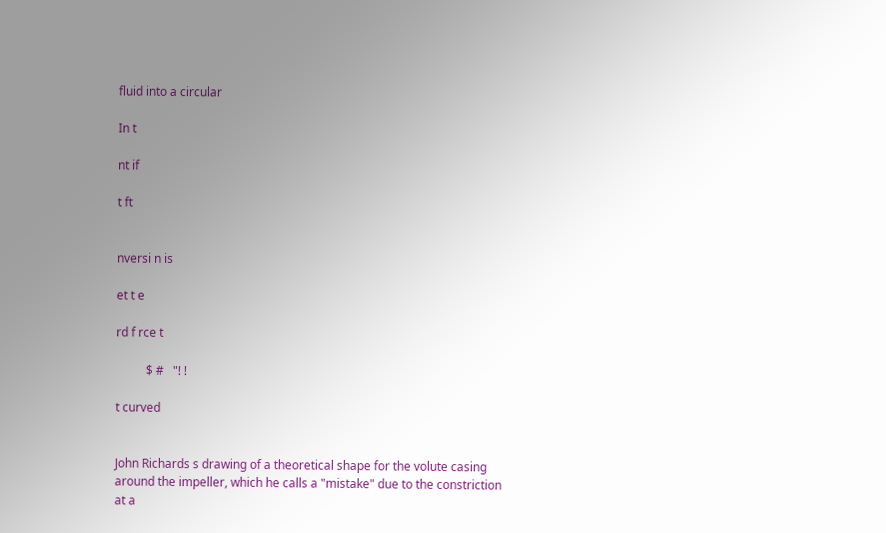fluid into a circular

In t

nt if

t ft


nversi n is

et t e

rd f rce t

          $ #   "! !

t curved


John Richards s drawing of a theoretical shape for the volute casing around the impeller, which he calls a "mistake" due to the constriction at a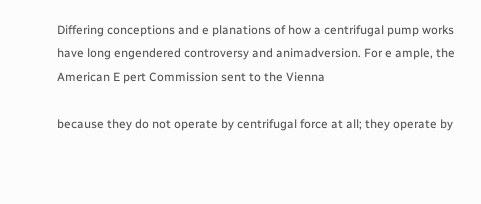Differing conceptions and e planations of how a centrifugal pump works have long engendered controversy and animadversion. For e ample, the American E pert Commission sent to the Vienna

because they do not operate by centrifugal force at all; they operate by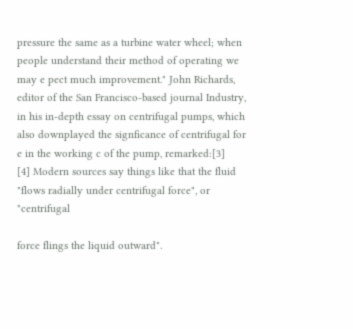pressure the same as a turbine water wheel; when people understand their method of operating we may e pect much improvement." John Richards, editor of the San Francisco-based journal Industry, in his in-depth essay on centrifugal pumps, which also downplayed the signficance of centrifugal for e in the working c of the pump, remarked:[3]
[4] Modern sources say things like that the fluid "flows radially under centrifugal force", or "centrifugal

force flings the liquid outward".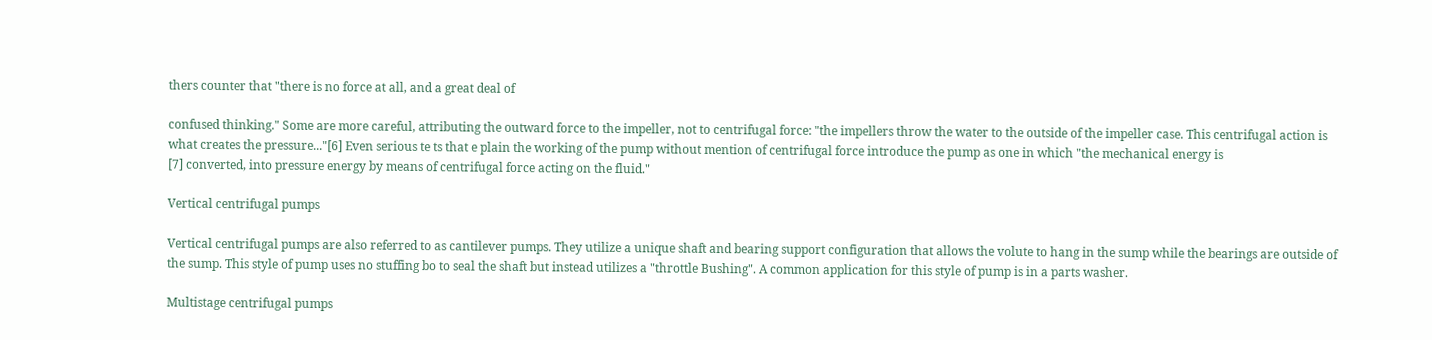thers counter that "there is no force at all, and a great deal of

confused thinking." Some are more careful, attributing the outward force to the impeller, not to centrifugal force: "the impellers throw the water to the outside of the impeller case. This centrifugal action is what creates the pressure..."[6] Even serious te ts that e plain the working of the pump without mention of centrifugal force introduce the pump as one in which "the mechanical energy is
[7] converted, into pressure energy by means of centrifugal force acting on the fluid."

Vertical centrifugal pumps

Vertical centrifugal pumps are also referred to as cantilever pumps. They utilize a unique shaft and bearing support configuration that allows the volute to hang in the sump while the bearings are outside of the sump. This style of pump uses no stuffing bo to seal the shaft but instead utilizes a "throttle Bushing". A common application for this style of pump is in a parts washer.

Multistage centrifugal pumps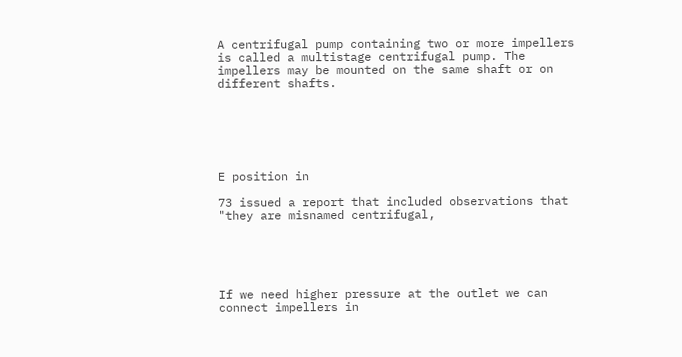A centrifugal pump containing two or more impellers is called a multistage centrifugal pump. The impellers may be mounted on the same shaft or on different shafts.






E position in

73 issued a report that included observations that "they are misnamed centrifugal,





If we need higher pressure at the outlet we can connect impellers in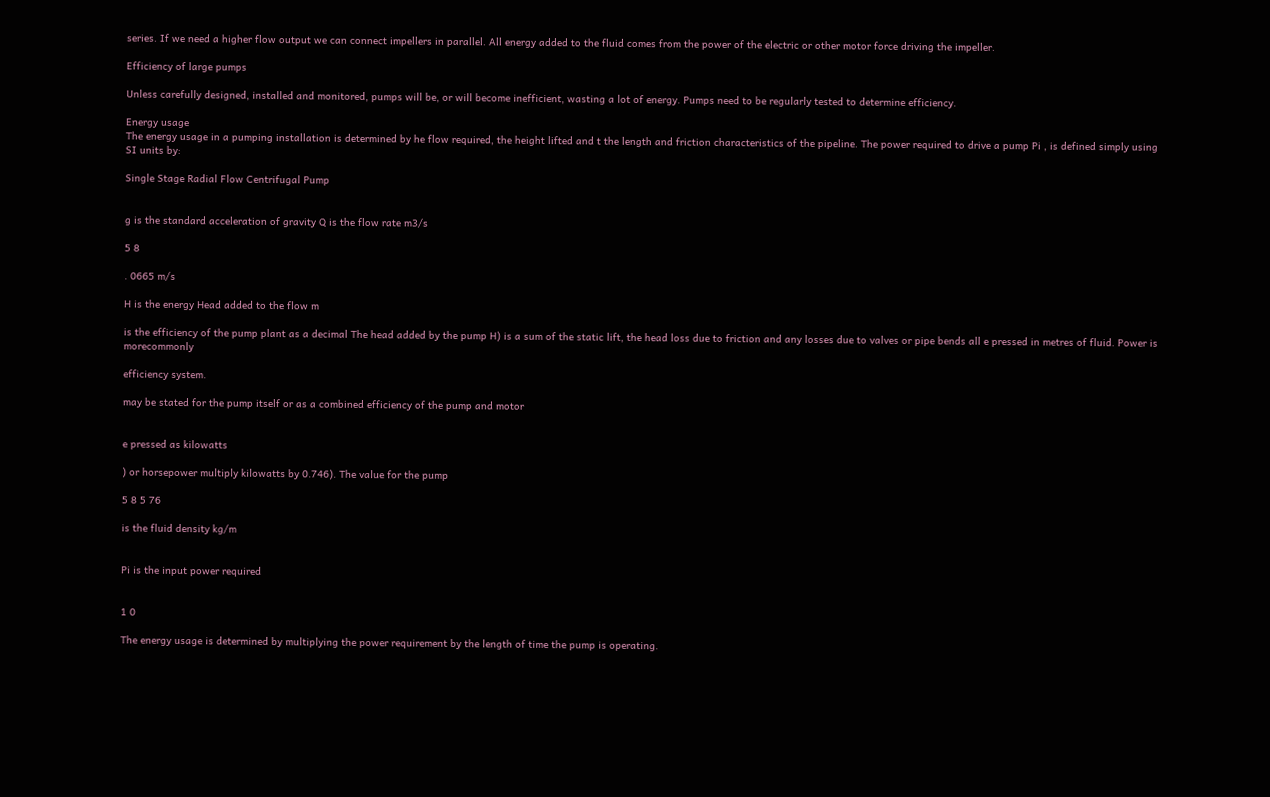series. If we need a higher flow output we can connect impellers in parallel. All energy added to the fluid comes from the power of the electric or other motor force driving the impeller.

Efficiency of large pumps

Unless carefully designed, installed and monitored, pumps will be, or will become inefficient, wasting a lot of energy. Pumps need to be regularly tested to determine efficiency.

Energy usage
The energy usage in a pumping installation is determined by he flow required, the height lifted and t the length and friction characteristics of the pipeline. The power required to drive a pump Pi , is defined simply using SI units by:

Single Stage Radial Flow Centrifugal Pump


g is the standard acceleration of gravity Q is the flow rate m3/s

5 8

. 0665 m/s

H is the energy Head added to the flow m

is the efficiency of the pump plant as a decimal The head added by the pump H) is a sum of the static lift, the head loss due to friction and any losses due to valves or pipe bends all e pressed in metres of fluid. Power is morecommonly

efficiency system.

may be stated for the pump itself or as a combined efficiency of the pump and motor


e pressed as kilowatts

) or horsepower multiply kilowatts by 0.746). The value for the pump

5 8 5 76

is the fluid density kg/m


Pi is the input power required


1 0

The energy usage is determined by multiplying the power requirement by the length of time the pump is operating.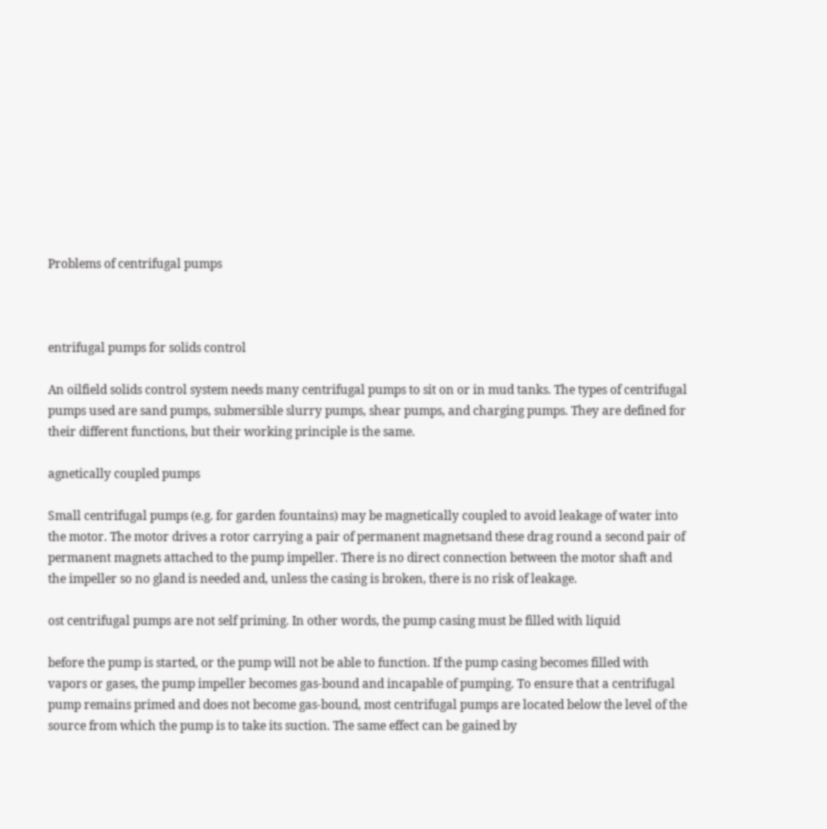Problems of centrifugal pumps



entrifugal pumps for solids control

An oilfield solids control system needs many centrifugal pumps to sit on or in mud tanks. The types of centrifugal pumps used are sand pumps, submersible slurry pumps, shear pumps, and charging pumps. They are defined for their different functions, but their working principle is the same.

agnetically coupled pumps

Small centrifugal pumps (e.g. for garden fountains) may be magnetically coupled to avoid leakage of water into the motor. The motor drives a rotor carrying a pair of permanent magnetsand these drag round a second pair of permanent magnets attached to the pump impeller. There is no direct connection between the motor shaft and the impeller so no gland is needed and, unless the casing is broken, there is no risk of leakage.

ost centrifugal pumps are not self priming. In other words, the pump casing must be filled with liquid

before the pump is started, or the pump will not be able to function. If the pump casing becomes filled with vapors or gases, the pump impeller becomes gas-bound and incapable of pumping. To ensure that a centrifugal pump remains primed and does not become gas-bound, most centrifugal pumps are located below the level of the source from which the pump is to take its suction. The same effect can be gained by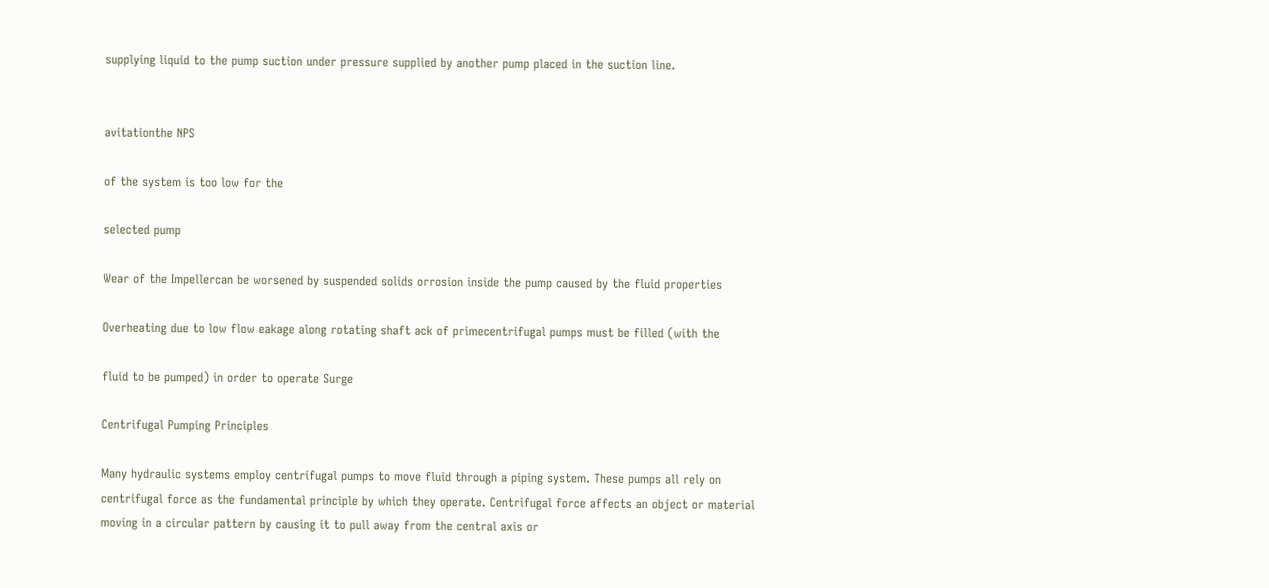supplying liquid to the pump suction under pressure supplied by another pump placed in the suction line.


avitationthe NPS

of the system is too low for the

selected pump

Wear of the Impellercan be worsened by suspended solids orrosion inside the pump caused by the fluid properties

Overheating due to low flow eakage along rotating shaft ack of primecentrifugal pumps must be filled (with the

fluid to be pumped) in order to operate Surge

Centrifugal Pumping Principles

Many hydraulic systems employ centrifugal pumps to move fluid through a piping system. These pumps all rely on centrifugal force as the fundamental principle by which they operate. Centrifugal force affects an object or material moving in a circular pattern by causing it to pull away from the central axis or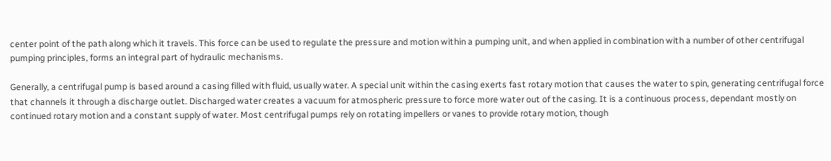center point of the path along which it travels. This force can be used to regulate the pressure and motion within a pumping unit, and when applied in combination with a number of other centrifugal pumping principles, forms an integral part of hydraulic mechanisms.

Generally, a centrifugal pump is based around a casing filled with fluid, usually water. A special unit within the casing exerts fast rotary motion that causes the water to spin, generating centrifugal force that channels it through a discharge outlet. Discharged water creates a vacuum for atmospheric pressure to force more water out of the casing. It is a continuous process, dependant mostly on continued rotary motion and a constant supply of water. Most centrifugal pumps rely on rotating impellers or vanes to provide rotary motion, though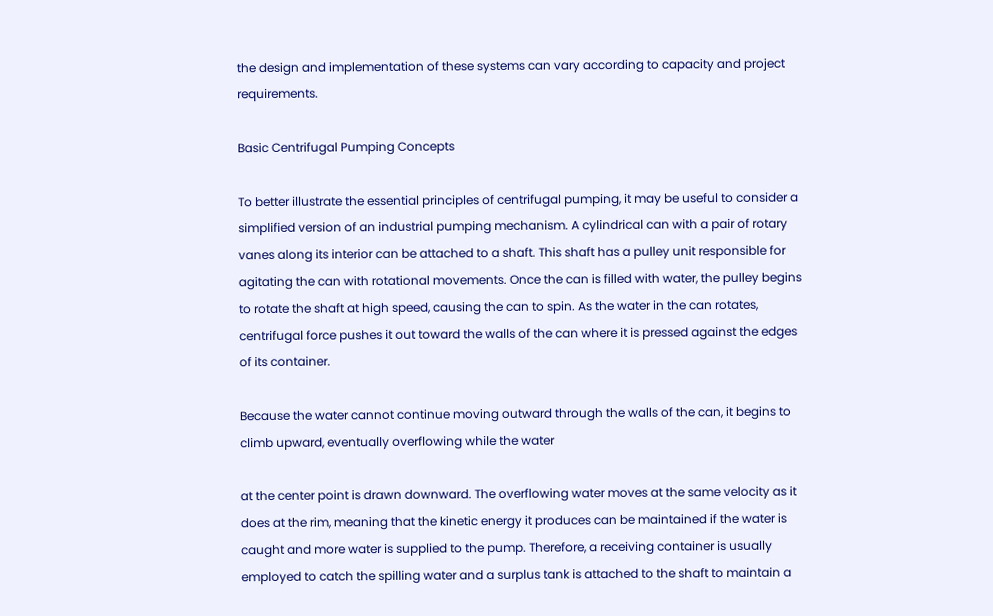the design and implementation of these systems can vary according to capacity and project requirements.

Basic Centrifugal Pumping Concepts

To better illustrate the essential principles of centrifugal pumping, it may be useful to consider a simplified version of an industrial pumping mechanism. A cylindrical can with a pair of rotary vanes along its interior can be attached to a shaft. This shaft has a pulley unit responsible for agitating the can with rotational movements. Once the can is filled with water, the pulley begins to rotate the shaft at high speed, causing the can to spin. As the water in the can rotates, centrifugal force pushes it out toward the walls of the can where it is pressed against the edges of its container.

Because the water cannot continue moving outward through the walls of the can, it begins to climb upward, eventually overflowing while the water

at the center point is drawn downward. The overflowing water moves at the same velocity as it does at the rim, meaning that the kinetic energy it produces can be maintained if the water is caught and more water is supplied to the pump. Therefore, a receiving container is usually employed to catch the spilling water and a surplus tank is attached to the shaft to maintain a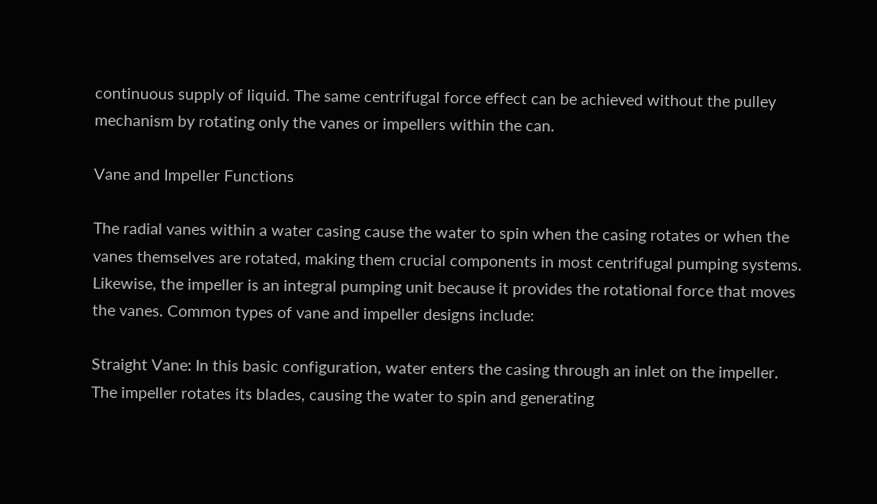continuous supply of liquid. The same centrifugal force effect can be achieved without the pulley mechanism by rotating only the vanes or impellers within the can.

Vane and Impeller Functions

The radial vanes within a water casing cause the water to spin when the casing rotates or when the vanes themselves are rotated, making them crucial components in most centrifugal pumping systems. Likewise, the impeller is an integral pumping unit because it provides the rotational force that moves the vanes. Common types of vane and impeller designs include:

Straight Vane: In this basic configuration, water enters the casing through an inlet on the impeller. The impeller rotates its blades, causing the water to spin and generating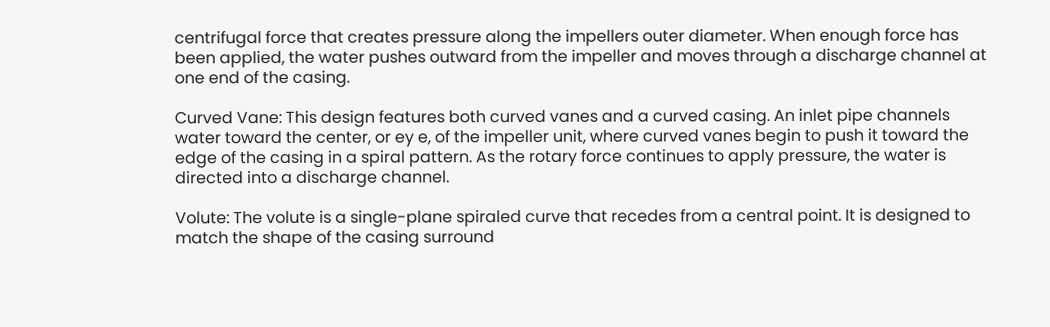centrifugal force that creates pressure along the impellers outer diameter. When enough force has been applied, the water pushes outward from the impeller and moves through a discharge channel at one end of the casing.

Curved Vane: This design features both curved vanes and a curved casing. An inlet pipe channels water toward the center, or ey e, of the impeller unit, where curved vanes begin to push it toward the edge of the casing in a spiral pattern. As the rotary force continues to apply pressure, the water is directed into a discharge channel.

Volute: The volute is a single-plane spiraled curve that recedes from a central point. It is designed to match the shape of the casing surround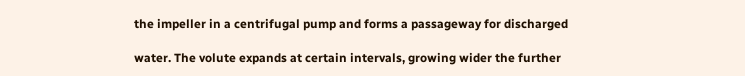the impeller in a centrifugal pump and forms a passageway for discharged

water. The volute expands at certain intervals, growing wider the further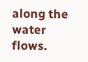along the water flows.